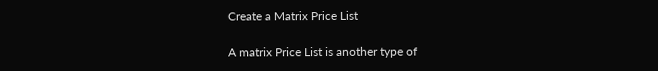Create a Matrix Price List

A matrix Price List is another type of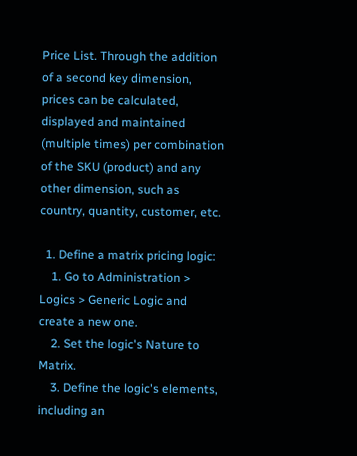Price List. Through the addition of a second key dimension, prices can be calculated, displayed and maintained (multiple times) per combination of the SKU (product) and any other dimension, such as country, quantity, customer, etc.

  1. Define a matrix pricing logic:
    1. Go to Administration > Logics > Generic Logic and create a new one.
    2. Set the logic's Nature to Matrix.
    3. Define the logic's elements, including an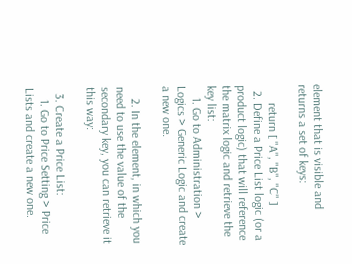element that is visible and returns a set of keys:

      return [ "A", "B", "C" ]
  2. Define a Price List logic (or a product logic) that will reference the matrix logic and retrieve the key list:
    1. Go to Administration > Logics > Generic Logic and create a new one.

    2. In the element, in which you need to use the value of the secondary key, you can retrieve it this way:

  3. Create a Price List:
    1. Go to Price Setting > Price Lists and create a new one.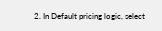2. In Default pricing logic, select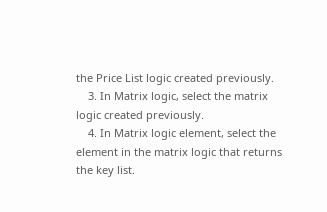the Price List logic created previously.
    3. In Matrix logic, select the matrix logic created previously.
    4. In Matrix logic element, select the element in the matrix logic that returns the key list.